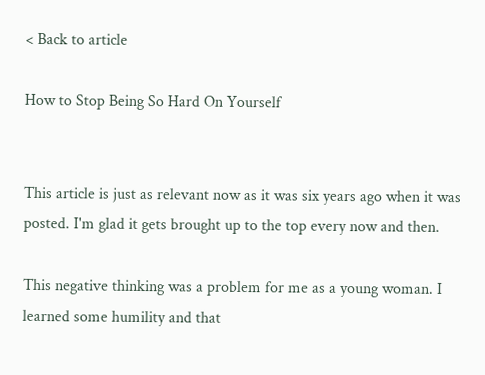< Back to article

How to Stop Being So Hard On Yourself


This article is just as relevant now as it was six years ago when it was posted. I'm glad it gets brought up to the top every now and then.

This negative thinking was a problem for me as a young woman. I learned some humility and that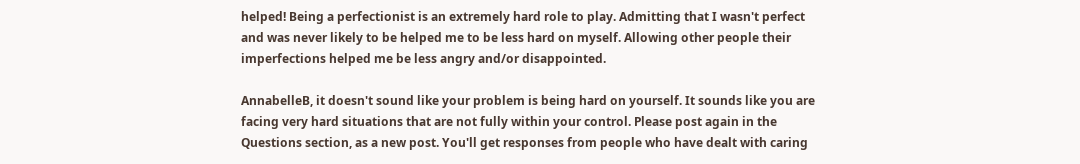helped! Being a perfectionist is an extremely hard role to play. Admitting that I wasn't perfect and was never likely to be helped me to be less hard on myself. Allowing other people their imperfections helped me be less angry and/or disappointed.

AnnabelleB, it doesn't sound like your problem is being hard on yourself. It sounds like you are facing very hard situations that are not fully within your control. Please post again in the Questions section, as a new post. You'll get responses from people who have dealt with caring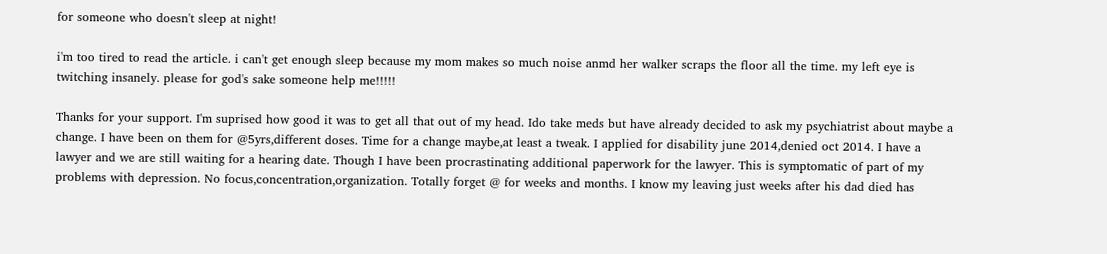for someone who doesn't sleep at night!

i'm too tired to read the article. i can't get enough sleep because my mom makes so much noise anmd her walker scraps the floor all the time. my left eye is twitching insanely. please for god's sake someone help me!!!!!

Thanks for your support. I'm suprised how good it was to get all that out of my head. Ido take meds but have already decided to ask my psychiatrist about maybe a change. I have been on them for @5yrs,different doses. Time for a change maybe,at least a tweak. I applied for disability june 2014,denied oct 2014. I have a lawyer and we are still waiting for a hearing date. Though I have been procrastinating additional paperwork for the lawyer. This is symptomatic of part of my problems with depression. No focus,concentration,organization. Totally forget @ for weeks and months. I know my leaving just weeks after his dad died has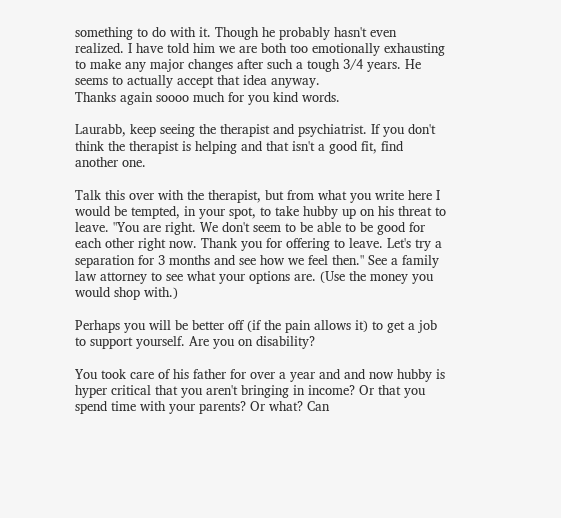something to do with it. Though he probably hasn't even realized. I have told him we are both too emotionally exhausting to make any major changes after such a tough 3/4 years. He seems to actually accept that idea anyway.
Thanks again soooo much for you kind words.

Laurabb, keep seeing the therapist and psychiatrist. If you don't think the therapist is helping and that isn't a good fit, find another one.

Talk this over with the therapist, but from what you write here I would be tempted, in your spot, to take hubby up on his threat to leave. "You are right. We don't seem to be able to be good for each other right now. Thank you for offering to leave. Let's try a separation for 3 months and see how we feel then." See a family law attorney to see what your options are. (Use the money you would shop with.)

Perhaps you will be better off (if the pain allows it) to get a job to support yourself. Are you on disability?

You took care of his father for over a year and and now hubby is hyper critical that you aren't bringing in income? Or that you spend time with your parents? Or what? Can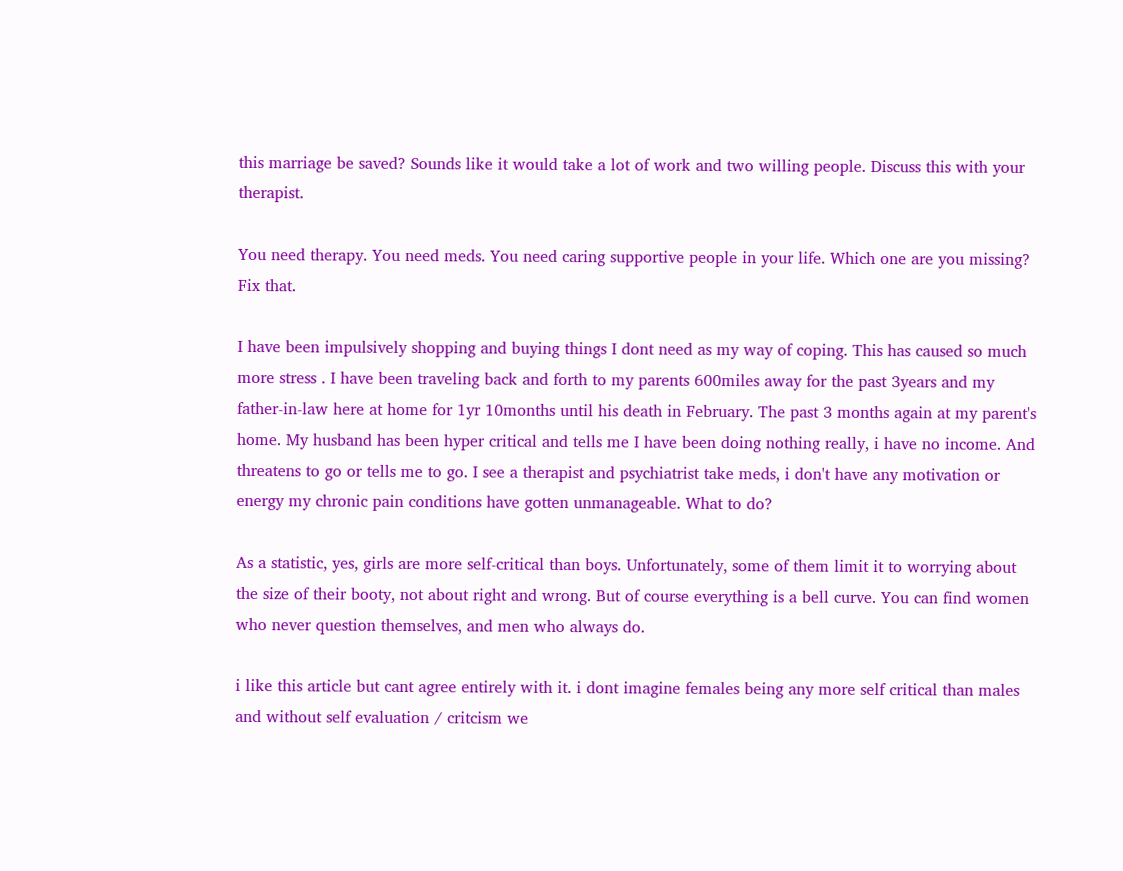this marriage be saved? Sounds like it would take a lot of work and two willing people. Discuss this with your therapist.

You need therapy. You need meds. You need caring supportive people in your life. Which one are you missing? Fix that.

I have been impulsively shopping and buying things I dont need as my way of coping. This has caused so much more stress . I have been traveling back and forth to my parents 600miles away for the past 3years and my father-in-law here at home for 1yr 10months until his death in February. The past 3 months again at my parent's home. My husband has been hyper critical and tells me I have been doing nothing really, i have no income. And threatens to go or tells me to go. I see a therapist and psychiatrist take meds, i don't have any motivation or energy my chronic pain conditions have gotten unmanageable. What to do?

As a statistic, yes, girls are more self-critical than boys. Unfortunately, some of them limit it to worrying about the size of their booty, not about right and wrong. But of course everything is a bell curve. You can find women who never question themselves, and men who always do.

i like this article but cant agree entirely with it. i dont imagine females being any more self critical than males and without self evaluation / critcism we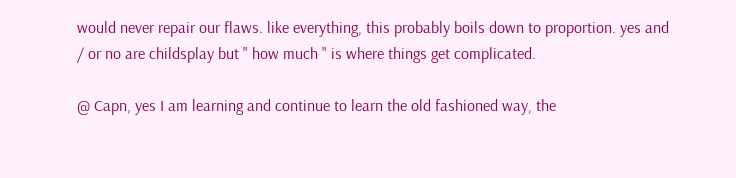would never repair our flaws. like everything, this probably boils down to proportion. yes and / or no are childsplay but " how much " is where things get complicated.

@ Capn, yes I am learning and continue to learn the old fashioned way, the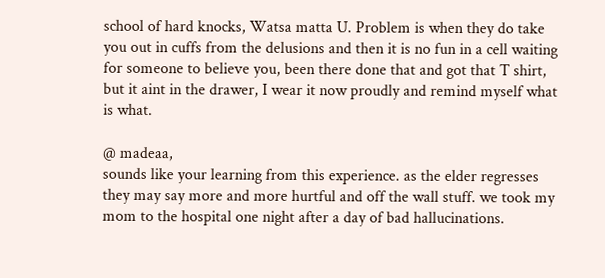school of hard knocks, Watsa matta U. Problem is when they do take you out in cuffs from the delusions and then it is no fun in a cell waiting for someone to believe you, been there done that and got that T shirt, but it aint in the drawer, I wear it now proudly and remind myself what is what.

@ madeaa,
sounds like your learning from this experience. as the elder regresses they may say more and more hurtful and off the wall stuff. we took my mom to the hospital one night after a day of bad hallucinations.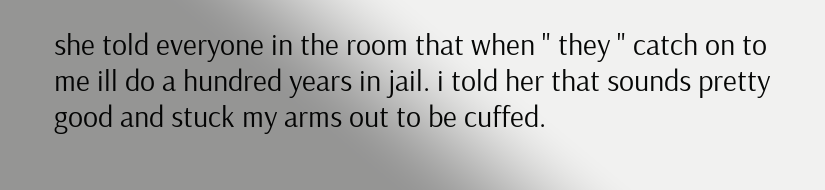she told everyone in the room that when " they " catch on to me ill do a hundred years in jail. i told her that sounds pretty good and stuck my arms out to be cuffed.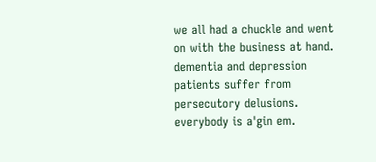we all had a chuckle and went on with the business at hand. dementia and depression patients suffer from persecutory delusions. everybody is a'gin em.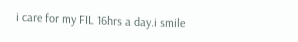i care for my FIL 16hrs a day.i smile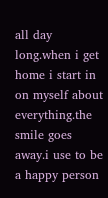all day long.when i get home i start in on myself about everything.the smile goes away.i use to be a happy person